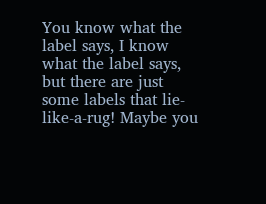You know what the label says, I know what the label says, but there are just some labels that lie-like-a-rug! Maybe you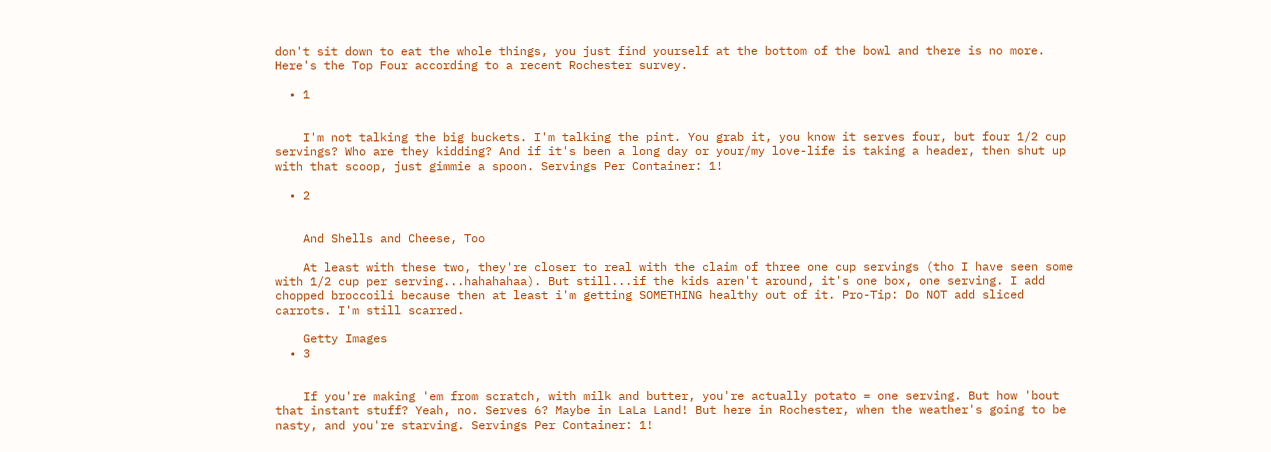don't sit down to eat the whole things, you just find yourself at the bottom of the bowl and there is no more. Here's the Top Four according to a recent Rochester survey.

  • 1


    I'm not talking the big buckets. I'm talking the pint. You grab it, you know it serves four, but four 1/2 cup servings? Who are they kidding? And if it's been a long day or your/my love-life is taking a header, then shut up with that scoop, just gimmie a spoon. Servings Per Container: 1!

  • 2


    And Shells and Cheese, Too

    At least with these two, they're closer to real with the claim of three one cup servings (tho I have seen some with 1/2 cup per serving...hahahahaa). But still...if the kids aren't around, it's one box, one serving. I add chopped broccoili because then at least i'm getting SOMETHING healthy out of it. Pro-Tip: Do NOT add sliced carrots. I'm still scarred.

    Getty Images
  • 3


    If you're making 'em from scratch, with milk and butter, you're actually potato = one serving. But how 'bout that instant stuff? Yeah, no. Serves 6? Maybe in LaLa Land! But here in Rochester, when the weather's going to be nasty, and you're starving. Servings Per Container: 1!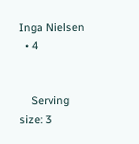Inga Nielsen
  • 4


    Serving size: 3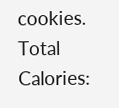cookies. Total Calories: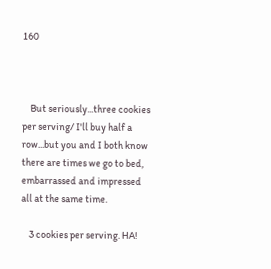160



    But seriously...three cookies per serving/ I'll buy half a row...but you and I both know there are times we go to bed, embarrassed and impressed all at the same time.

    3 cookies per serving. HA!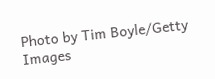Photo by Tim Boyle/Getty Images